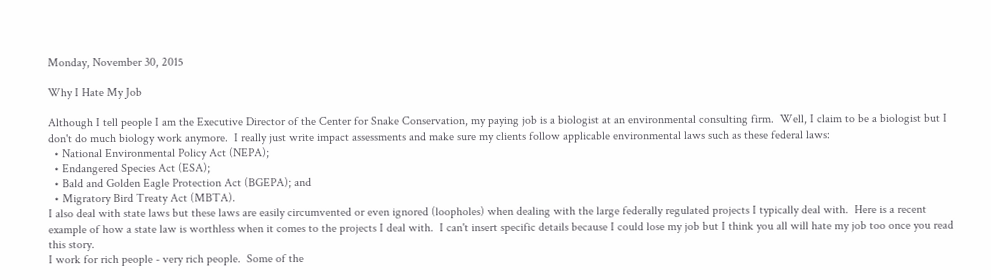Monday, November 30, 2015

Why I Hate My Job

Although I tell people I am the Executive Director of the Center for Snake Conservation, my paying job is a biologist at an environmental consulting firm.  Well, I claim to be a biologist but I don't do much biology work anymore.  I really just write impact assessments and make sure my clients follow applicable environmental laws such as these federal laws:
  • National Environmental Policy Act (NEPA);
  • Endangered Species Act (ESA);
  • Bald and Golden Eagle Protection Act (BGEPA); and
  • Migratory Bird Treaty Act (MBTA).
I also deal with state laws but these laws are easily circumvented or even ignored (loopholes) when dealing with the large federally regulated projects I typically deal with.  Here is a recent example of how a state law is worthless when it comes to the projects I deal with.  I can't insert specific details because I could lose my job but I think you all will hate my job too once you read this story.
I work for rich people - very rich people.  Some of the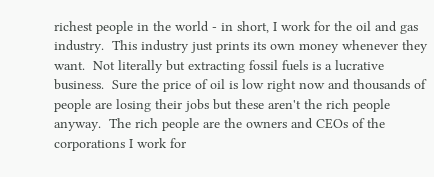richest people in the world - in short, I work for the oil and gas industry.  This industry just prints its own money whenever they want.  Not literally but extracting fossil fuels is a lucrative business.  Sure the price of oil is low right now and thousands of people are losing their jobs but these aren't the rich people anyway.  The rich people are the owners and CEOs of the corporations I work for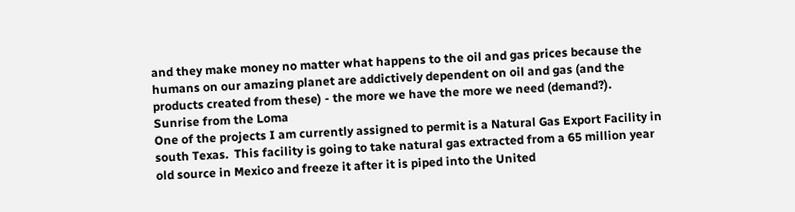and they make money no matter what happens to the oil and gas prices because the humans on our amazing planet are addictively dependent on oil and gas (and the products created from these) - the more we have the more we need (demand?).
Sunrise from the Loma
One of the projects I am currently assigned to permit is a Natural Gas Export Facility in south Texas.  This facility is going to take natural gas extracted from a 65 million year old source in Mexico and freeze it after it is piped into the United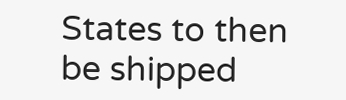States to then be shipped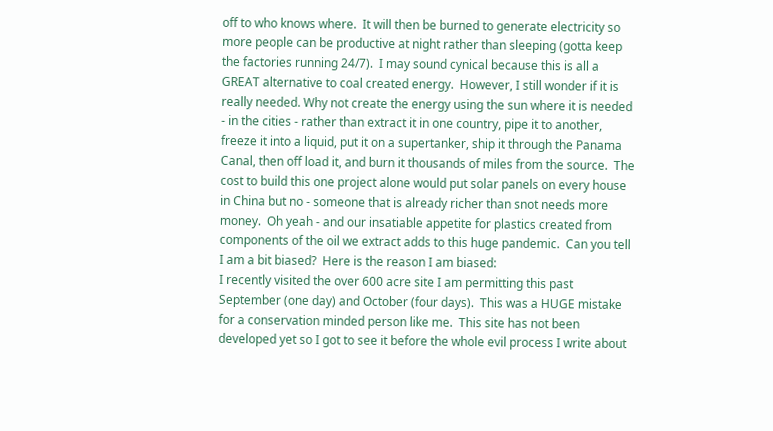off to who knows where.  It will then be burned to generate electricity so more people can be productive at night rather than sleeping (gotta keep the factories running 24/7).  I may sound cynical because this is all a GREAT alternative to coal created energy.  However, I still wonder if it is really needed. Why not create the energy using the sun where it is needed - in the cities - rather than extract it in one country, pipe it to another, freeze it into a liquid, put it on a supertanker, ship it through the Panama Canal, then off load it, and burn it thousands of miles from the source.  The cost to build this one project alone would put solar panels on every house in China but no - someone that is already richer than snot needs more money.  Oh yeah - and our insatiable appetite for plastics created from components of the oil we extract adds to this huge pandemic.  Can you tell I am a bit biased?  Here is the reason I am biased:
I recently visited the over 600 acre site I am permitting this past September (one day) and October (four days).  This was a HUGE mistake for a conservation minded person like me.  This site has not been developed yet so I got to see it before the whole evil process I write about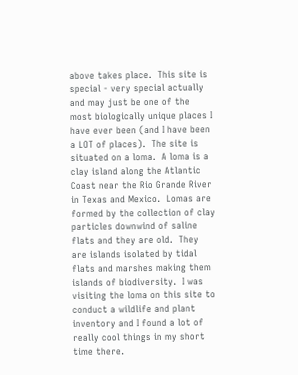above takes place.  This site is special - very special actually and may just be one of the most biologically unique places I have ever been (and I have been a LOT of places).  The site is situated on a loma.  A loma is a clay island along the Atlantic Coast near the Rio Grande River in Texas and Mexico.  Lomas are formed by the collection of clay particles downwind of saline flats and they are old.  They are islands isolated by tidal flats and marshes making them islands of biodiversity.  I was visiting the loma on this site to conduct a wildlife and plant inventory and I found a lot of really cool things in my short time there.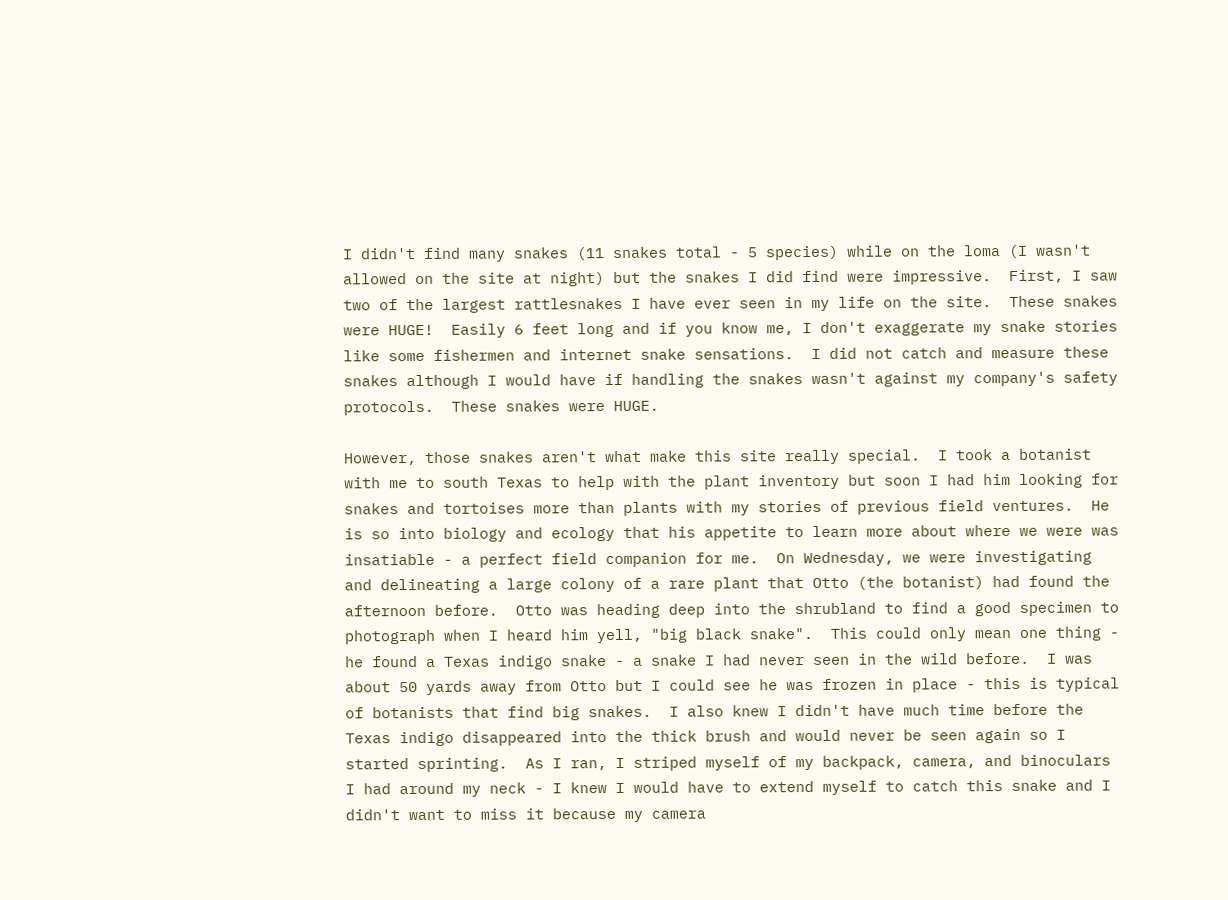I didn't find many snakes (11 snakes total - 5 species) while on the loma (I wasn't allowed on the site at night) but the snakes I did find were impressive.  First, I saw two of the largest rattlesnakes I have ever seen in my life on the site.  These snakes were HUGE!  Easily 6 feet long and if you know me, I don't exaggerate my snake stories like some fishermen and internet snake sensations.  I did not catch and measure these snakes although I would have if handling the snakes wasn't against my company's safety protocols.  These snakes were HUGE.

However, those snakes aren't what make this site really special.  I took a botanist with me to south Texas to help with the plant inventory but soon I had him looking for snakes and tortoises more than plants with my stories of previous field ventures.  He is so into biology and ecology that his appetite to learn more about where we were was insatiable - a perfect field companion for me.  On Wednesday, we were investigating and delineating a large colony of a rare plant that Otto (the botanist) had found the afternoon before.  Otto was heading deep into the shrubland to find a good specimen to photograph when I heard him yell, "big black snake".  This could only mean one thing - he found a Texas indigo snake - a snake I had never seen in the wild before.  I was about 50 yards away from Otto but I could see he was frozen in place - this is typical of botanists that find big snakes.  I also knew I didn't have much time before the Texas indigo disappeared into the thick brush and would never be seen again so I started sprinting.  As I ran, I striped myself of my backpack, camera, and binoculars I had around my neck - I knew I would have to extend myself to catch this snake and I didn't want to miss it because my camera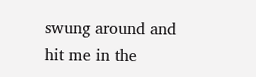swung around and hit me in the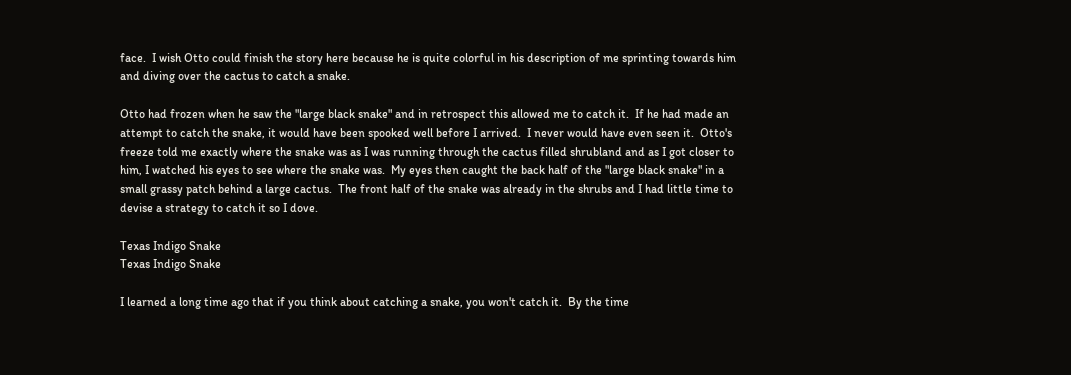face.  I wish Otto could finish the story here because he is quite colorful in his description of me sprinting towards him and diving over the cactus to catch a snake.

Otto had frozen when he saw the "large black snake" and in retrospect this allowed me to catch it.  If he had made an attempt to catch the snake, it would have been spooked well before I arrived.  I never would have even seen it.  Otto's freeze told me exactly where the snake was as I was running through the cactus filled shrubland and as I got closer to him, I watched his eyes to see where the snake was.  My eyes then caught the back half of the "large black snake" in a small grassy patch behind a large cactus.  The front half of the snake was already in the shrubs and I had little time to devise a strategy to catch it so I dove.

Texas Indigo Snake
Texas Indigo Snake

I learned a long time ago that if you think about catching a snake, you won't catch it.  By the time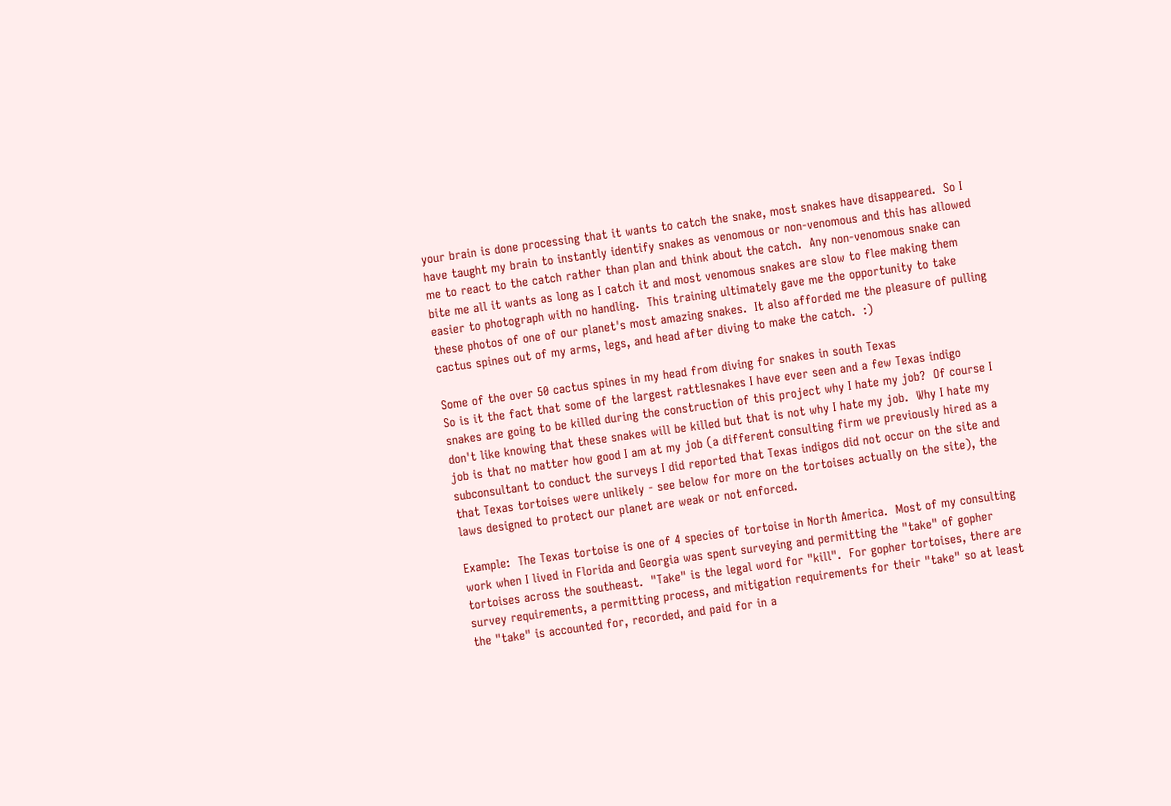your brain is done processing that it wants to catch the snake, most snakes have disappeared.  So I have taught my brain to instantly identify snakes as venomous or non-venomous and this has allowed me to react to the catch rather than plan and think about the catch.  Any non-venomous snake can bite me all it wants as long as I catch it and most venomous snakes are slow to flee making them easier to photograph with no handling.  This training ultimately gave me the opportunity to take these photos of one of our planet's most amazing snakes.  It also afforded me the pleasure of pulling cactus spines out of my arms, legs, and head after diving to make the catch.  :)

Some of the over 50 cactus spines in my head from diving for snakes in south Texas
So is it the fact that some of the largest rattlesnakes I have ever seen and a few Texas indigo snakes are going to be killed during the construction of this project why I hate my job?  Of course I don't like knowing that these snakes will be killed but that is not why I hate my job.  Why I hate my job is that no matter how good I am at my job (a different consulting firm we previously hired as a subconsultant to conduct the surveys I did reported that Texas indigos did not occur on the site and that Texas tortoises were unlikely - see below for more on the tortoises actually on the site), the laws designed to protect our planet are weak or not enforced.

Example:  The Texas tortoise is one of 4 species of tortoise in North America.  Most of my consulting work when I lived in Florida and Georgia was spent surveying and permitting the "take" of gopher tortoises across the southeast.  "Take" is the legal word for "kill".  For gopher tortoises, there are survey requirements, a permitting process, and mitigation requirements for their "take" so at least the "take" is accounted for, recorded, and paid for in a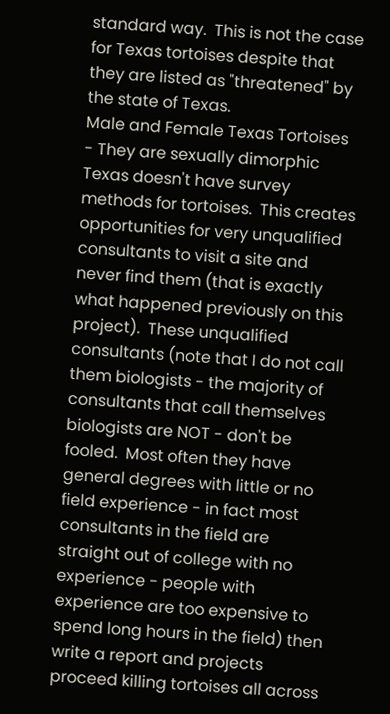standard way.  This is not the case for Texas tortoises despite that they are listed as "threatened" by the state of Texas.
Male and Female Texas Tortoises - They are sexually dimorphic
Texas doesn't have survey methods for tortoises.  This creates opportunities for very unqualified consultants to visit a site and never find them (that is exactly what happened previously on this project).  These unqualified consultants (note that I do not call them biologists - the majority of consultants that call themselves biologists are NOT - don't be fooled.  Most often they have general degrees with little or no field experience - in fact most consultants in the field are straight out of college with no experience - people with experience are too expensive to spend long hours in the field) then write a report and projects proceed killing tortoises all across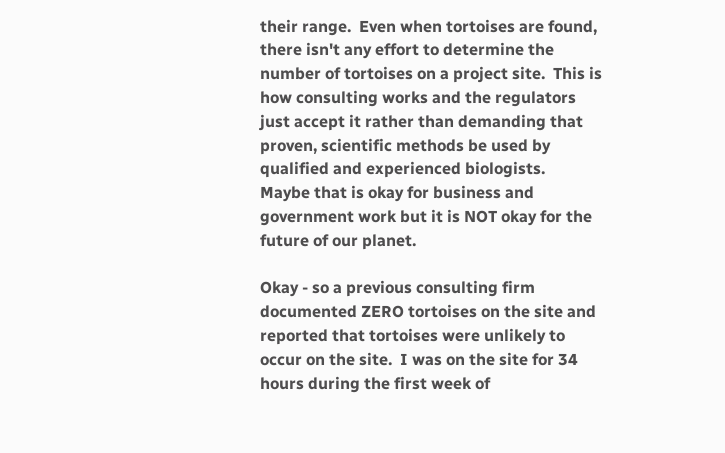their range.  Even when tortoises are found, there isn't any effort to determine the number of tortoises on a project site.  This is how consulting works and the regulators just accept it rather than demanding that proven, scientific methods be used by qualified and experienced biologists.  Maybe that is okay for business and government work but it is NOT okay for the future of our planet.

Okay - so a previous consulting firm documented ZERO tortoises on the site and reported that tortoises were unlikely to occur on the site.  I was on the site for 34 hours during the first week of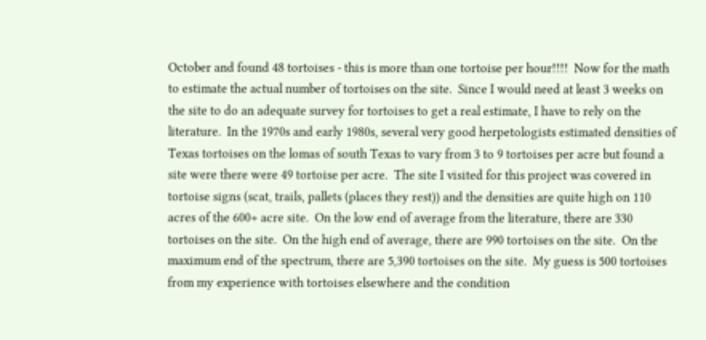October and found 48 tortoises - this is more than one tortoise per hour!!!!  Now for the math to estimate the actual number of tortoises on the site.  Since I would need at least 3 weeks on the site to do an adequate survey for tortoises to get a real estimate, I have to rely on the literature.  In the 1970s and early 1980s, several very good herpetologists estimated densities of Texas tortoises on the lomas of south Texas to vary from 3 to 9 tortoises per acre but found a site were there were 49 tortoise per acre.  The site I visited for this project was covered in tortoise signs (scat, trails, pallets (places they rest)) and the densities are quite high on 110 acres of the 600+ acre site.  On the low end of average from the literature, there are 330 tortoises on the site.  On the high end of average, there are 990 tortoises on the site.  On the maximum end of the spectrum, there are 5,390 tortoises on the site.  My guess is 500 tortoises from my experience with tortoises elsewhere and the condition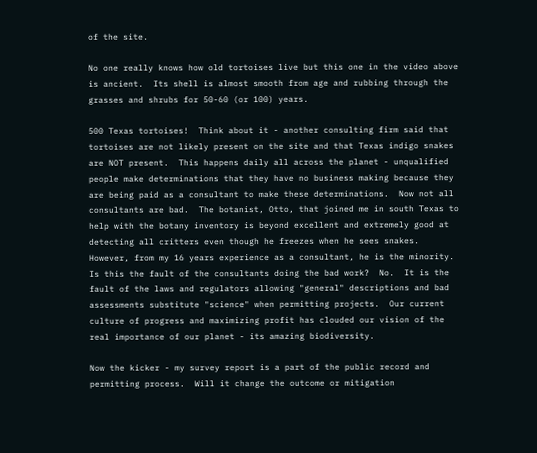of the site.

No one really knows how old tortoises live but this one in the video above is ancient.  Its shell is almost smooth from age and rubbing through the grasses and shrubs for 50-60 (or 100) years.

500 Texas tortoises!  Think about it - another consulting firm said that tortoises are not likely present on the site and that Texas indigo snakes are NOT present.  This happens daily all across the planet - unqualified people make determinations that they have no business making because they are being paid as a consultant to make these determinations.  Now not all consultants are bad.  The botanist, Otto, that joined me in south Texas to help with the botany inventory is beyond excellent and extremely good at detecting all critters even though he freezes when he sees snakes. However, from my 16 years experience as a consultant, he is the minority.  Is this the fault of the consultants doing the bad work?  No.  It is the fault of the laws and regulators allowing "general" descriptions and bad assessments substitute "science" when permitting projects.  Our current culture of progress and maximizing profit has clouded our vision of the real importance of our planet - its amazing biodiversity.

Now the kicker - my survey report is a part of the public record and permitting process.  Will it change the outcome or mitigation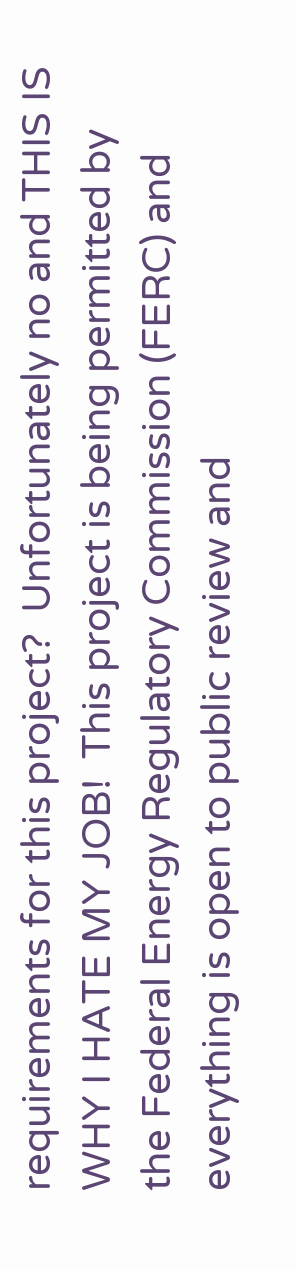requirements for this project?  Unfortunately no and THIS IS WHY I HATE MY JOB!  This project is being permitted by the Federal Energy Regulatory Commission (FERC) and everything is open to public review and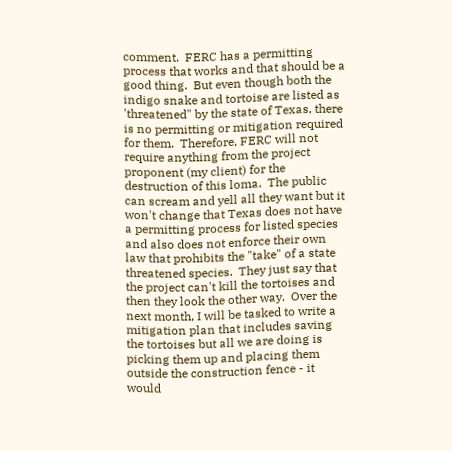comment.  FERC has a permitting process that works and that should be a good thing.  But even though both the indigo snake and tortoise are listed as 'threatened" by the state of Texas, there is no permitting or mitigation required for them.  Therefore, FERC will not require anything from the project proponent (my client) for the destruction of this loma.  The public can scream and yell all they want but it won't change that Texas does not have a permitting process for listed species and also does not enforce their own law that prohibits the "take" of a state threatened species.  They just say that the project can't kill the tortoises and then they look the other way.  Over the next month, I will be tasked to write a mitigation plan that includes saving the tortoises but all we are doing is picking them up and placing them outside the construction fence - it would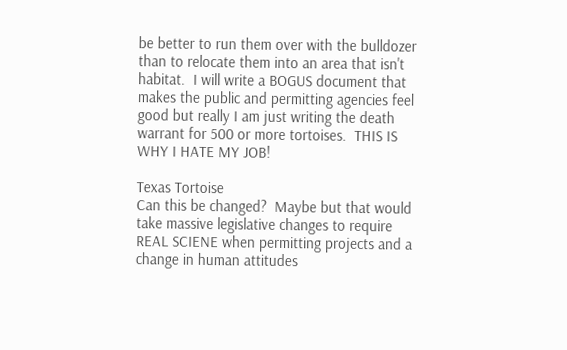be better to run them over with the bulldozer than to relocate them into an area that isn't habitat.  I will write a BOGUS document that makes the public and permitting agencies feel good but really I am just writing the death warrant for 500 or more tortoises.  THIS IS WHY I HATE MY JOB!

Texas Tortoise
Can this be changed?  Maybe but that would take massive legislative changes to require REAL SCIENE when permitting projects and a change in human attitudes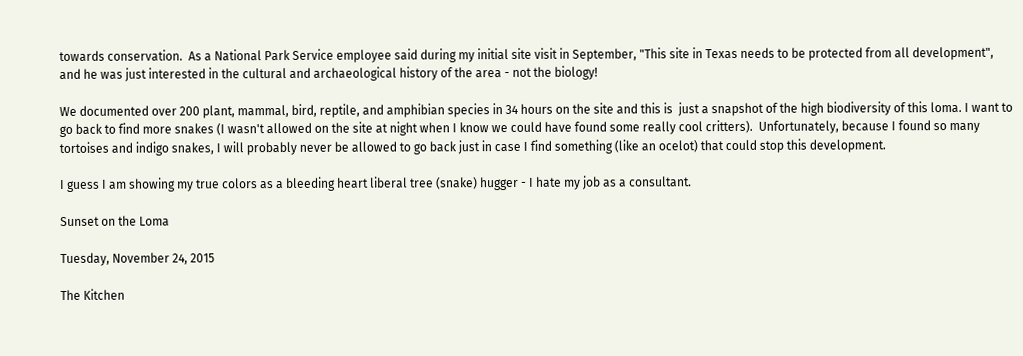towards conservation.  As a National Park Service employee said during my initial site visit in September, "This site in Texas needs to be protected from all development", and he was just interested in the cultural and archaeological history of the area - not the biology!

We documented over 200 plant, mammal, bird, reptile, and amphibian species in 34 hours on the site and this is  just a snapshot of the high biodiversity of this loma. I want to go back to find more snakes (I wasn't allowed on the site at night when I know we could have found some really cool critters).  Unfortunately, because I found so many tortoises and indigo snakes, I will probably never be allowed to go back just in case I find something (like an ocelot) that could stop this development.

I guess I am showing my true colors as a bleeding heart liberal tree (snake) hugger - I hate my job as a consultant.

Sunset on the Loma

Tuesday, November 24, 2015

The Kitchen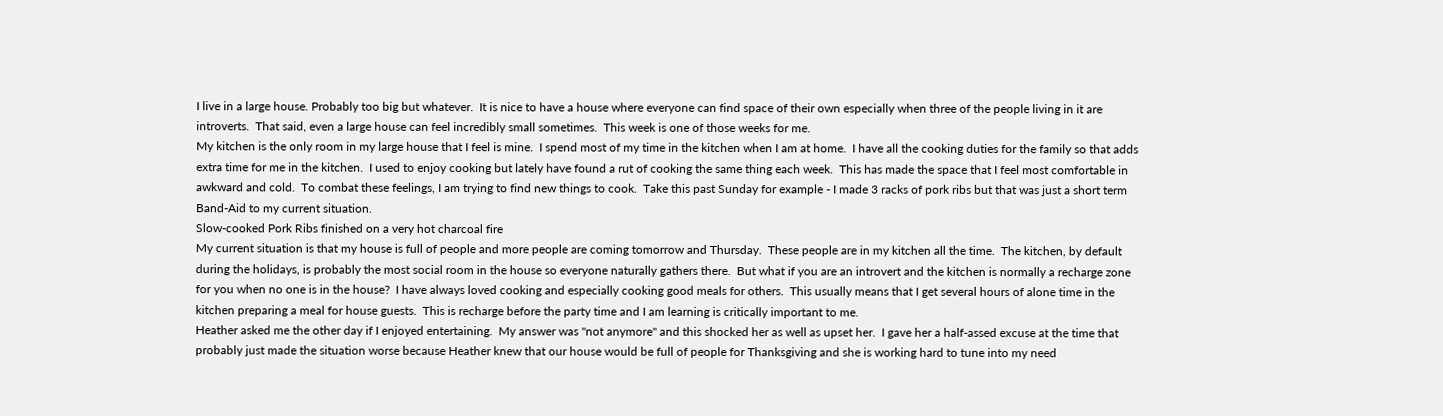I live in a large house. Probably too big but whatever.  It is nice to have a house where everyone can find space of their own especially when three of the people living in it are introverts.  That said, even a large house can feel incredibly small sometimes.  This week is one of those weeks for me.
My kitchen is the only room in my large house that I feel is mine.  I spend most of my time in the kitchen when I am at home.  I have all the cooking duties for the family so that adds extra time for me in the kitchen.  I used to enjoy cooking but lately have found a rut of cooking the same thing each week.  This has made the space that I feel most comfortable in awkward and cold.  To combat these feelings, I am trying to find new things to cook.  Take this past Sunday for example - I made 3 racks of pork ribs but that was just a short term Band-Aid to my current situation.
Slow-cooked Pork Ribs finished on a very hot charcoal fire
My current situation is that my house is full of people and more people are coming tomorrow and Thursday.  These people are in my kitchen all the time.  The kitchen, by default during the holidays, is probably the most social room in the house so everyone naturally gathers there.  But what if you are an introvert and the kitchen is normally a recharge zone for you when no one is in the house?  I have always loved cooking and especially cooking good meals for others.  This usually means that I get several hours of alone time in the kitchen preparing a meal for house guests.  This is recharge before the party time and I am learning is critically important to me.
Heather asked me the other day if I enjoyed entertaining.  My answer was "not anymore" and this shocked her as well as upset her.  I gave her a half-assed excuse at the time that probably just made the situation worse because Heather knew that our house would be full of people for Thanksgiving and she is working hard to tune into my need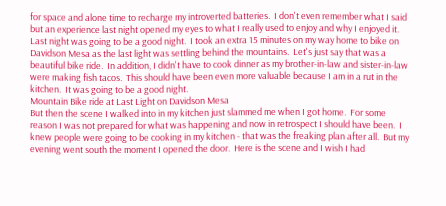for space and alone time to recharge my introverted batteries.  I don't even remember what I said but an experience last night opened my eyes to what I really used to enjoy and why I enjoyed it.
Last night was going to be a good night.  I took an extra 15 minutes on my way home to bike on Davidson Mesa as the last light was settling behind the mountains.  Let's just say that was a beautiful bike ride.  In addition, I didn't have to cook dinner as my brother-in-law and sister-in-law were making fish tacos.  This should have been even more valuable because I am in a rut in the kitchen.  It was going to be a good night.
Mountain Bike ride at Last Light on Davidson Mesa
But then the scene I walked into in my kitchen just slammed me when I got home.  For some reason I was not prepared for what was happening and now in retrospect I should have been.  I knew people were going to be cooking in my kitchen - that was the freaking plan after all.  But my evening went south the moment I opened the door.  Here is the scene and I wish I had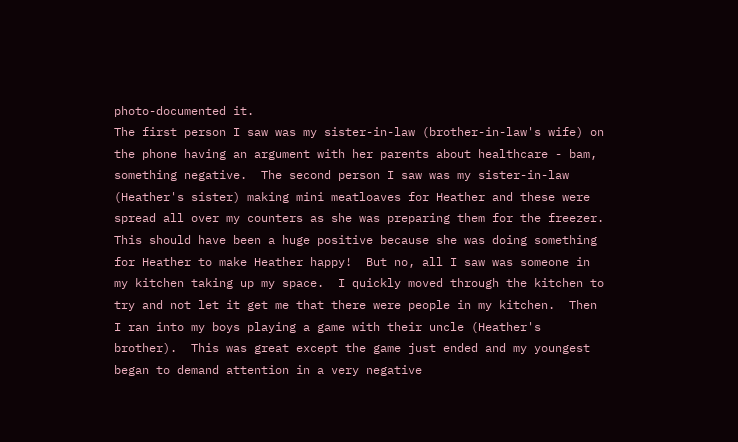photo-documented it.
The first person I saw was my sister-in-law (brother-in-law's wife) on the phone having an argument with her parents about healthcare - bam, something negative.  The second person I saw was my sister-in-law (Heather's sister) making mini meatloaves for Heather and these were spread all over my counters as she was preparing them for the freezer.  This should have been a huge positive because she was doing something for Heather to make Heather happy!  But no, all I saw was someone in my kitchen taking up my space.  I quickly moved through the kitchen to try and not let it get me that there were people in my kitchen.  Then I ran into my boys playing a game with their uncle (Heather's brother).  This was great except the game just ended and my youngest began to demand attention in a very negative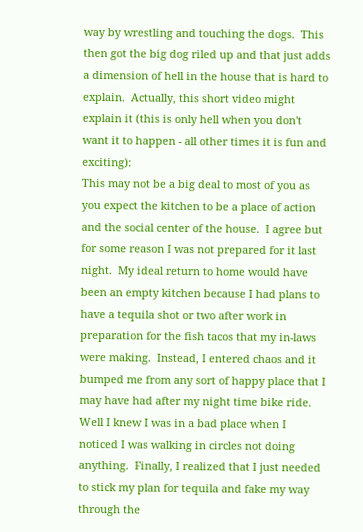way by wrestling and touching the dogs.  This then got the big dog riled up and that just adds a dimension of hell in the house that is hard to explain.  Actually, this short video might explain it (this is only hell when you don't want it to happen - all other times it is fun and exciting):
This may not be a big deal to most of you as you expect the kitchen to be a place of action and the social center of the house.  I agree but for some reason I was not prepared for it last night.  My ideal return to home would have been an empty kitchen because I had plans to have a tequila shot or two after work in preparation for the fish tacos that my in-laws were making.  Instead, I entered chaos and it bumped me from any sort of happy place that I may have had after my night time bike ride.
Well I knew I was in a bad place when I noticed I was walking in circles not doing anything.  Finally, I realized that I just needed to stick my plan for tequila and fake my way through the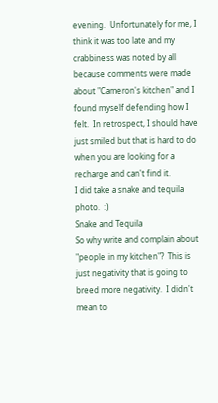evening.  Unfortunately for me, I think it was too late and my crabbiness was noted by all because comments were made about "Cameron's kitchen" and I found myself defending how I felt.  In retrospect, I should have just smiled but that is hard to do when you are looking for a recharge and can't find it.
I did take a snake and tequila photo.  :)
Snake and Tequila
So why write and complain about "people in my kitchen"?  This is just negativity that is going to breed more negativity.  I didn't mean to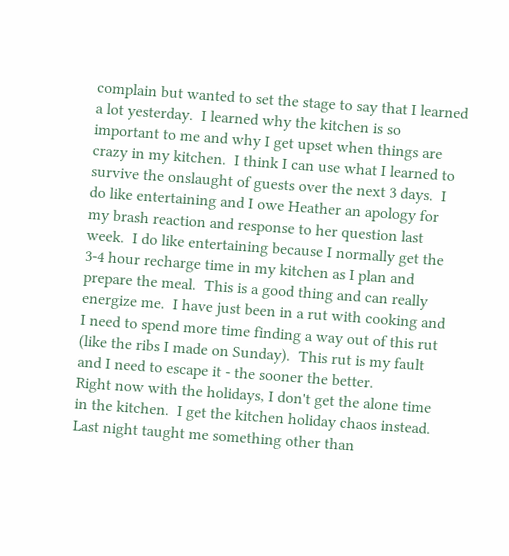complain but wanted to set the stage to say that I learned a lot yesterday.  I learned why the kitchen is so important to me and why I get upset when things are crazy in my kitchen.  I think I can use what I learned to survive the onslaught of guests over the next 3 days.  I do like entertaining and I owe Heather an apology for my brash reaction and response to her question last week.  I do like entertaining because I normally get the 3-4 hour recharge time in my kitchen as I plan and prepare the meal.  This is a good thing and can really energize me.  I have just been in a rut with cooking and I need to spend more time finding a way out of this rut (like the ribs I made on Sunday).  This rut is my fault and I need to escape it - the sooner the better.
Right now with the holidays, I don't get the alone time in the kitchen.  I get the kitchen holiday chaos instead.  Last night taught me something other than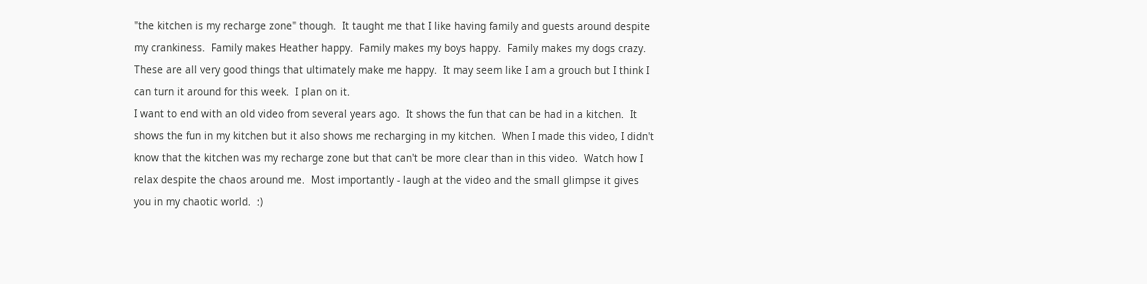"the kitchen is my recharge zone" though.  It taught me that I like having family and guests around despite my crankiness.  Family makes Heather happy.  Family makes my boys happy.  Family makes my dogs crazy.  These are all very good things that ultimately make me happy.  It may seem like I am a grouch but I think I can turn it around for this week.  I plan on it.
I want to end with an old video from several years ago.  It shows the fun that can be had in a kitchen.  It shows the fun in my kitchen but it also shows me recharging in my kitchen.  When I made this video, I didn't know that the kitchen was my recharge zone but that can't be more clear than in this video.  Watch how I relax despite the chaos around me.  Most importantly - laugh at the video and the small glimpse it gives you in my chaotic world.  :)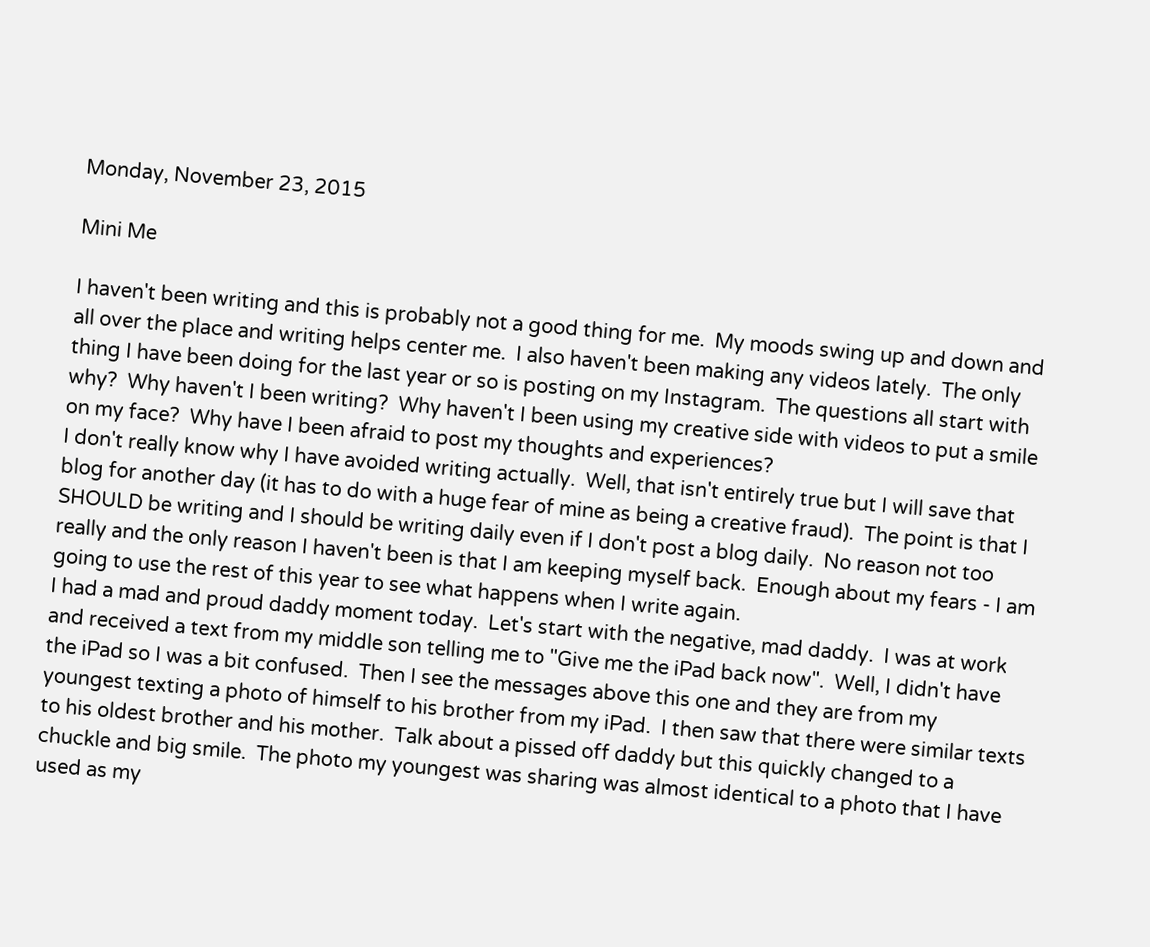Monday, November 23, 2015

Mini Me

I haven't been writing and this is probably not a good thing for me.  My moods swing up and down and all over the place and writing helps center me.  I also haven't been making any videos lately.  The only thing I have been doing for the last year or so is posting on my Instagram.  The questions all start with why?  Why haven't I been writing?  Why haven't I been using my creative side with videos to put a smile on my face?  Why have I been afraid to post my thoughts and experiences?
I don't really know why I have avoided writing actually.  Well, that isn't entirely true but I will save that blog for another day (it has to do with a huge fear of mine as being a creative fraud).  The point is that I SHOULD be writing and I should be writing daily even if I don't post a blog daily.  No reason not too really and the only reason I haven't been is that I am keeping myself back.  Enough about my fears - I am going to use the rest of this year to see what happens when I write again.
I had a mad and proud daddy moment today.  Let's start with the negative, mad daddy.  I was at work and received a text from my middle son telling me to "Give me the iPad back now".  Well, I didn't have the iPad so I was a bit confused.  Then I see the messages above this one and they are from my youngest texting a photo of himself to his brother from my iPad.  I then saw that there were similar texts to his oldest brother and his mother.  Talk about a pissed off daddy but this quickly changed to a chuckle and big smile.  The photo my youngest was sharing was almost identical to a photo that I have used as my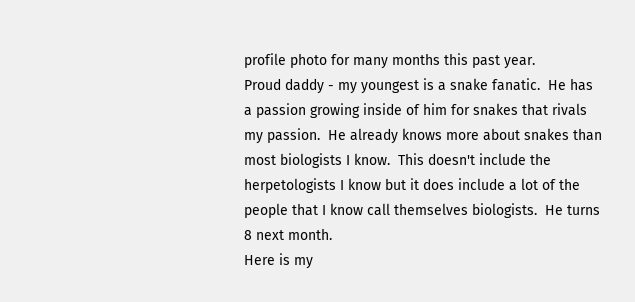profile photo for many months this past year.
Proud daddy - my youngest is a snake fanatic.  He has a passion growing inside of him for snakes that rivals my passion.  He already knows more about snakes than most biologists I know.  This doesn't include the herpetologists I know but it does include a lot of the people that I know call themselves biologists.  He turns 8 next month.
Here is my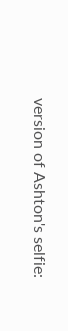version of Ashton's selfie: